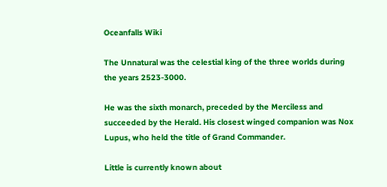Oceanfalls Wiki

The Unnatural was the celestial king of the three worlds during the years 2523-3000.

He was the sixth monarch, preceded by the Merciless and succeeded by the Herald. His closest winged companion was Nox Lupus, who held the title of Grand Commander.

Little is currently known about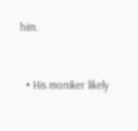him.


  • His moniker likely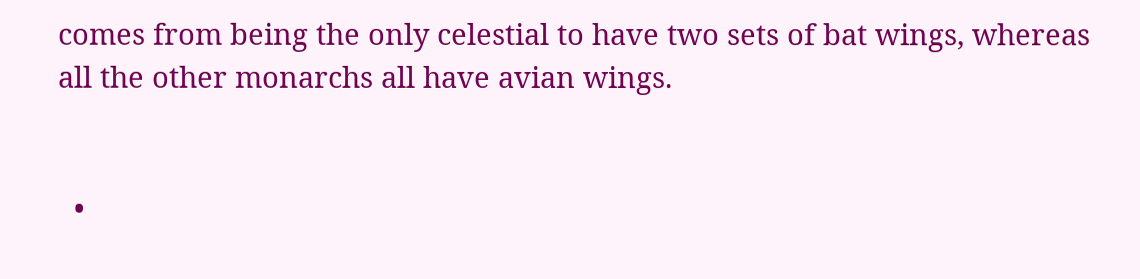comes from being the only celestial to have two sets of bat wings, whereas all the other monarchs all have avian wings.


  •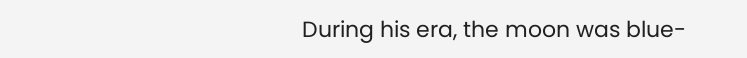During his era, the moon was blue-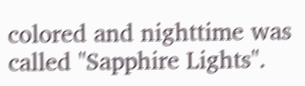colored and nighttime was called "Sapphire Lights".